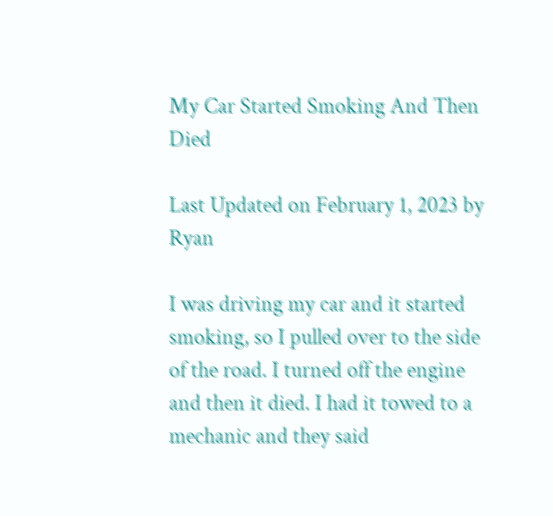My Car Started Smoking And Then Died

Last Updated on February 1, 2023 by Ryan

I was driving my car and it started smoking, so I pulled over to the side of the road. I turned off the engine and then it died. I had it towed to a mechanic and they said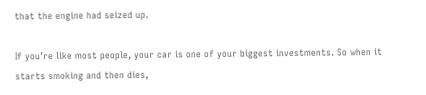that the engine had seized up.

If you’re like most people, your car is one of your biggest investments. So when it starts smoking and then dies,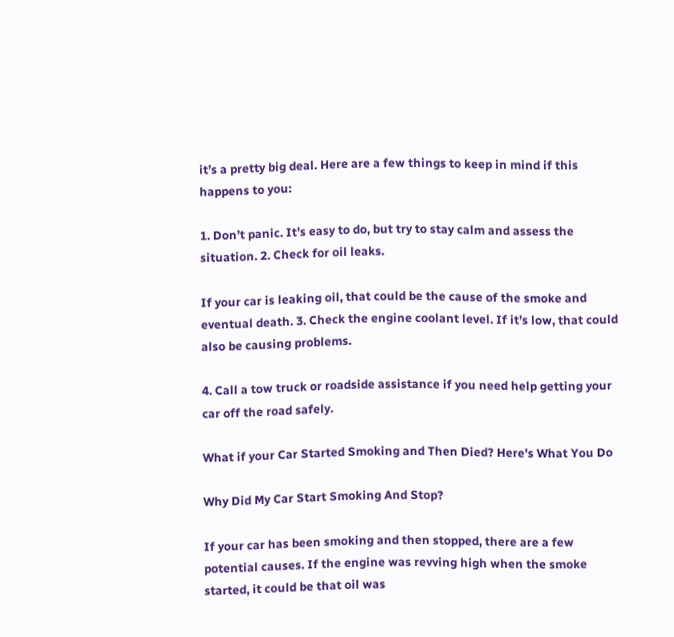it’s a pretty big deal. Here are a few things to keep in mind if this happens to you:

1. Don’t panic. It’s easy to do, but try to stay calm and assess the situation. 2. Check for oil leaks.

If your car is leaking oil, that could be the cause of the smoke and eventual death. 3. Check the engine coolant level. If it’s low, that could also be causing problems.

4. Call a tow truck or roadside assistance if you need help getting your car off the road safely.

What if your Car Started Smoking and Then Died? Here's What You Do

Why Did My Car Start Smoking And Stop?

If your car has been smoking and then stopped, there are a few potential causes. If the engine was revving high when the smoke started, it could be that oil was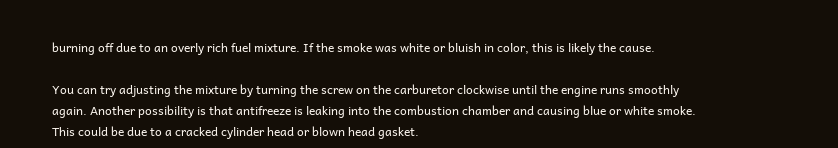burning off due to an overly rich fuel mixture. If the smoke was white or bluish in color, this is likely the cause.

You can try adjusting the mixture by turning the screw on the carburetor clockwise until the engine runs smoothly again. Another possibility is that antifreeze is leaking into the combustion chamber and causing blue or white smoke. This could be due to a cracked cylinder head or blown head gasket.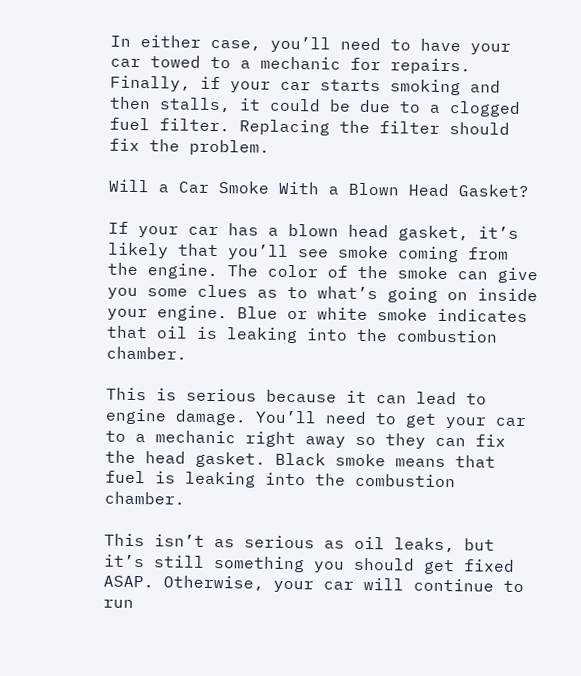In either case, you’ll need to have your car towed to a mechanic for repairs. Finally, if your car starts smoking and then stalls, it could be due to a clogged fuel filter. Replacing the filter should fix the problem.

Will a Car Smoke With a Blown Head Gasket?

If your car has a blown head gasket, it’s likely that you’ll see smoke coming from the engine. The color of the smoke can give you some clues as to what’s going on inside your engine. Blue or white smoke indicates that oil is leaking into the combustion chamber.

This is serious because it can lead to engine damage. You’ll need to get your car to a mechanic right away so they can fix the head gasket. Black smoke means that fuel is leaking into the combustion chamber.

This isn’t as serious as oil leaks, but it’s still something you should get fixed ASAP. Otherwise, your car will continue to run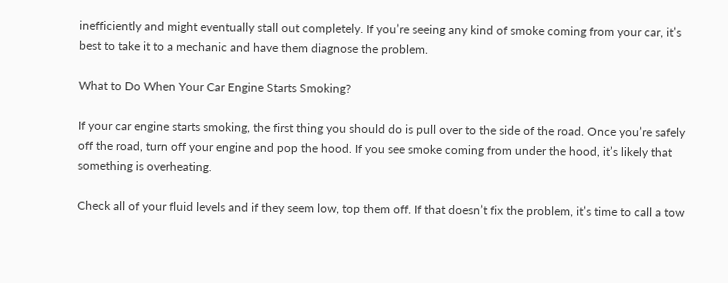inefficiently and might eventually stall out completely. If you’re seeing any kind of smoke coming from your car, it’s best to take it to a mechanic and have them diagnose the problem.

What to Do When Your Car Engine Starts Smoking?

If your car engine starts smoking, the first thing you should do is pull over to the side of the road. Once you’re safely off the road, turn off your engine and pop the hood. If you see smoke coming from under the hood, it’s likely that something is overheating.

Check all of your fluid levels and if they seem low, top them off. If that doesn’t fix the problem, it’s time to call a tow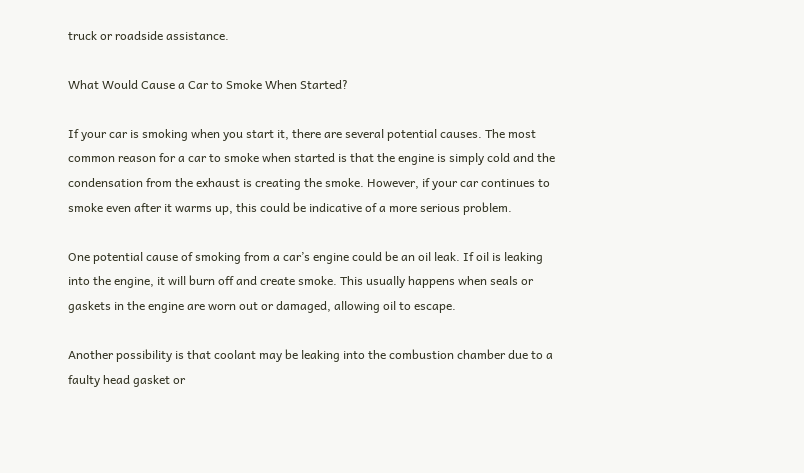truck or roadside assistance.

What Would Cause a Car to Smoke When Started?

If your car is smoking when you start it, there are several potential causes. The most common reason for a car to smoke when started is that the engine is simply cold and the condensation from the exhaust is creating the smoke. However, if your car continues to smoke even after it warms up, this could be indicative of a more serious problem.

One potential cause of smoking from a car’s engine could be an oil leak. If oil is leaking into the engine, it will burn off and create smoke. This usually happens when seals or gaskets in the engine are worn out or damaged, allowing oil to escape.

Another possibility is that coolant may be leaking into the combustion chamber due to a faulty head gasket or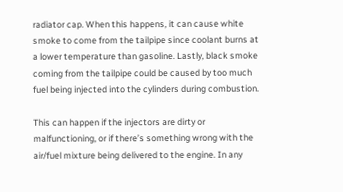radiator cap. When this happens, it can cause white smoke to come from the tailpipe since coolant burns at a lower temperature than gasoline. Lastly, black smoke coming from the tailpipe could be caused by too much fuel being injected into the cylinders during combustion.

This can happen if the injectors are dirty or malfunctioning, or if there’s something wrong with the air/fuel mixture being delivered to the engine. In any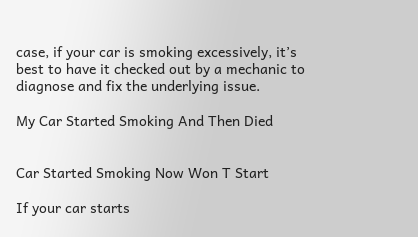case, if your car is smoking excessively, it’s best to have it checked out by a mechanic to diagnose and fix the underlying issue.

My Car Started Smoking And Then Died


Car Started Smoking Now Won T Start

If your car starts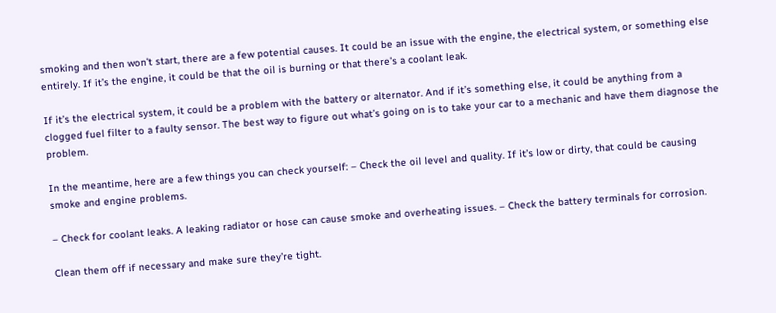smoking and then won’t start, there are a few potential causes. It could be an issue with the engine, the electrical system, or something else entirely. If it’s the engine, it could be that the oil is burning or that there’s a coolant leak.

If it’s the electrical system, it could be a problem with the battery or alternator. And if it’s something else, it could be anything from a clogged fuel filter to a faulty sensor. The best way to figure out what’s going on is to take your car to a mechanic and have them diagnose the problem.

In the meantime, here are a few things you can check yourself: – Check the oil level and quality. If it’s low or dirty, that could be causing smoke and engine problems.

– Check for coolant leaks. A leaking radiator or hose can cause smoke and overheating issues. – Check the battery terminals for corrosion.

Clean them off if necessary and make sure they’re tight.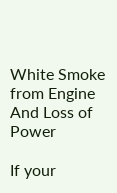White Smoke from Engine And Loss of Power

If your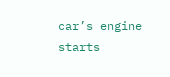car’s engine starts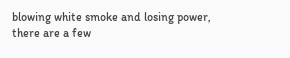blowing white smoke and losing power, there are a few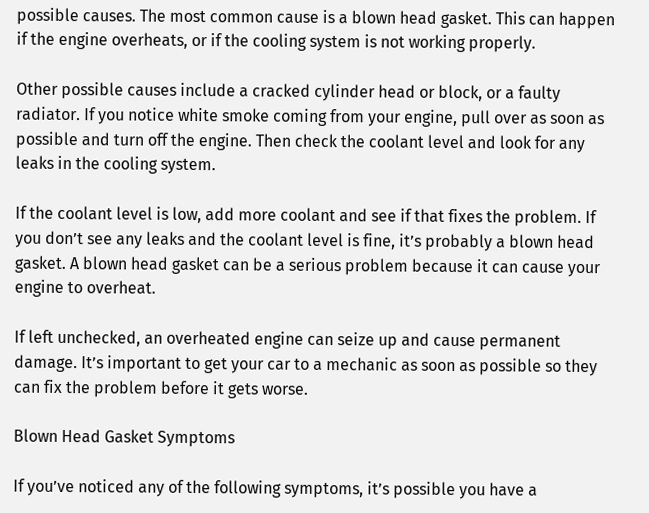possible causes. The most common cause is a blown head gasket. This can happen if the engine overheats, or if the cooling system is not working properly.

Other possible causes include a cracked cylinder head or block, or a faulty radiator. If you notice white smoke coming from your engine, pull over as soon as possible and turn off the engine. Then check the coolant level and look for any leaks in the cooling system.

If the coolant level is low, add more coolant and see if that fixes the problem. If you don’t see any leaks and the coolant level is fine, it’s probably a blown head gasket. A blown head gasket can be a serious problem because it can cause your engine to overheat.

If left unchecked, an overheated engine can seize up and cause permanent damage. It’s important to get your car to a mechanic as soon as possible so they can fix the problem before it gets worse.

Blown Head Gasket Symptoms

If you’ve noticed any of the following symptoms, it’s possible you have a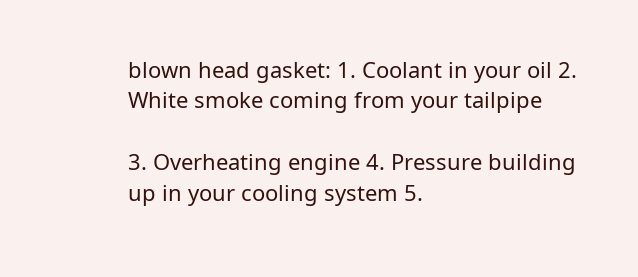blown head gasket: 1. Coolant in your oil 2. White smoke coming from your tailpipe

3. Overheating engine 4. Pressure building up in your cooling system 5.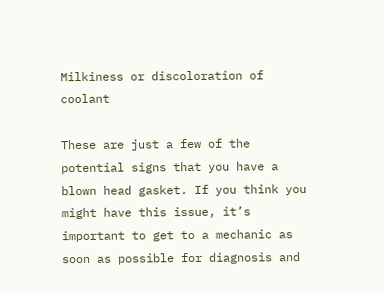Milkiness or discoloration of coolant

These are just a few of the potential signs that you have a blown head gasket. If you think you might have this issue, it’s important to get to a mechanic as soon as possible for diagnosis and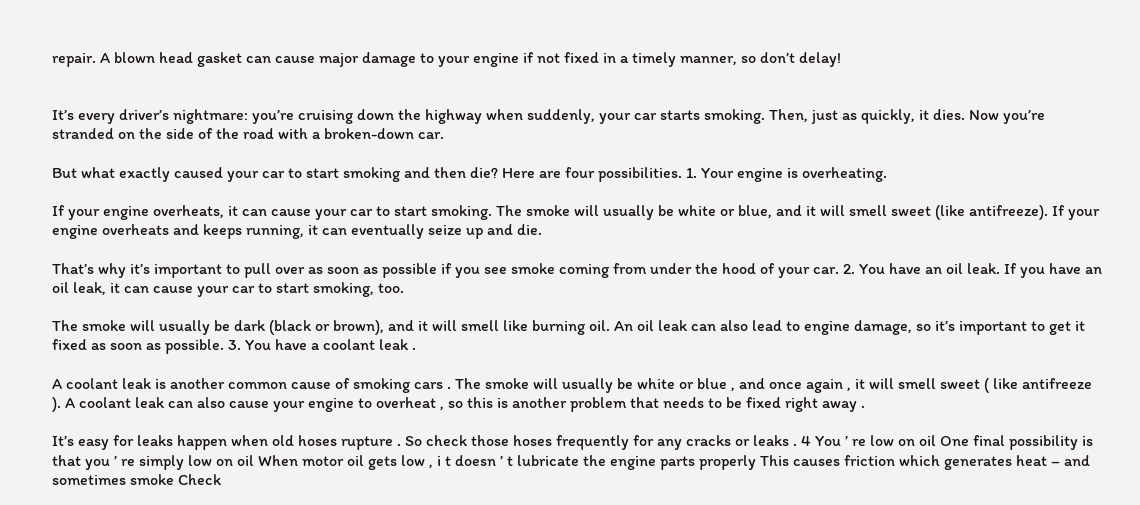repair. A blown head gasket can cause major damage to your engine if not fixed in a timely manner, so don’t delay!


It’s every driver’s nightmare: you’re cruising down the highway when suddenly, your car starts smoking. Then, just as quickly, it dies. Now you’re stranded on the side of the road with a broken-down car.

But what exactly caused your car to start smoking and then die? Here are four possibilities. 1. Your engine is overheating.

If your engine overheats, it can cause your car to start smoking. The smoke will usually be white or blue, and it will smell sweet (like antifreeze). If your engine overheats and keeps running, it can eventually seize up and die.

That’s why it’s important to pull over as soon as possible if you see smoke coming from under the hood of your car. 2. You have an oil leak. If you have an oil leak, it can cause your car to start smoking, too.

The smoke will usually be dark (black or brown), and it will smell like burning oil. An oil leak can also lead to engine damage, so it’s important to get it fixed as soon as possible. 3. You have a coolant leak .

A coolant leak is another common cause of smoking cars . The smoke will usually be white or blue , and once again , it will smell sweet ( like antifreeze ). A coolant leak can also cause your engine to overheat , so this is another problem that needs to be fixed right away .

It’s easy for leaks happen when old hoses rupture . So check those hoses frequently for any cracks or leaks . 4 You ’ re low on oil One final possibility is that you ’ re simply low on oil When motor oil gets low , i t doesn ’ t lubricate the engine parts properly This causes friction which generates heat – and sometimes smoke Check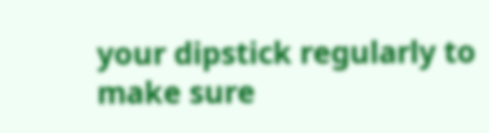your dipstick regularly to make sure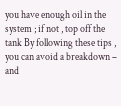you have enough oil in the system ; if not , top off the tank By following these tips , you can avoid a breakdown – and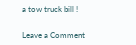a tow truck bill !


Leave a Comment